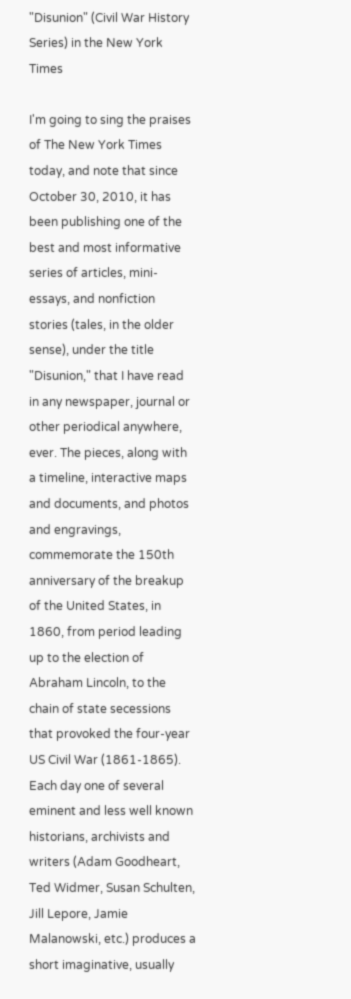"Disunion" (Civil War History Series) in the New York Times

I'm going to sing the praises of The New York Times today, and note that since October 30, 2010, it has been publishing one of the best and most informative series of articles, mini-essays, and nonfiction stories (tales, in the older sense), under the title "Disunion," that I have read in any newspaper, journal or other periodical anywhere, ever. The pieces, along with a timeline, interactive maps and documents, and photos and engravings, commemorate the 150th anniversary of the breakup of the United States, in 1860, from period leading up to the election of Abraham Lincoln, to the chain of state secessions that provoked the four-year US Civil War (1861-1865). Each day one of several eminent and less well known historians, archivists and writers (Adam Goodheart, Ted Widmer, Susan Schulten, Jill Lepore, Jamie Malanowski, etc.) produces a short imaginative, usually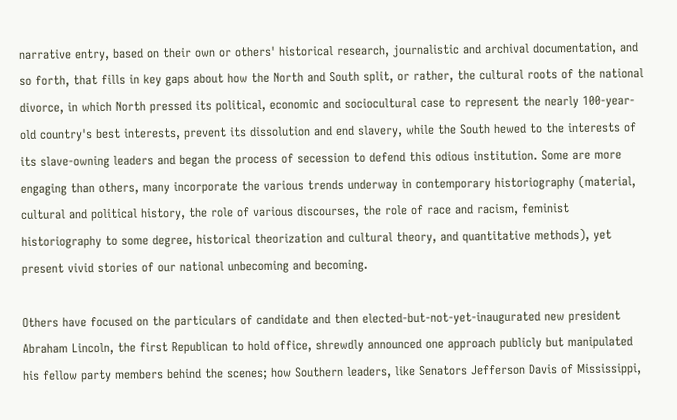narrative entry, based on their own or others' historical research, journalistic and archival documentation, and so forth, that fills in key gaps about how the North and South split, or rather, the cultural roots of the national divorce, in which North pressed its political, economic and sociocultural case to represent the nearly 100-year-old country's best interests, prevent its dissolution and end slavery, while the South hewed to the interests of its slave-owning leaders and began the process of secession to defend this odious institution. Some are more engaging than others, many incorporate the various trends underway in contemporary historiography (material, cultural and political history, the role of various discourses, the role of race and racism, feminist historiography to some degree, historical theorization and cultural theory, and quantitative methods), yet present vivid stories of our national unbecoming and becoming.

Others have focused on the particulars of candidate and then elected-but-not-yet-inaugurated new president Abraham Lincoln, the first Republican to hold office, shrewdly announced one approach publicly but manipulated his fellow party members behind the scenes; how Southern leaders, like Senators Jefferson Davis of Mississippi,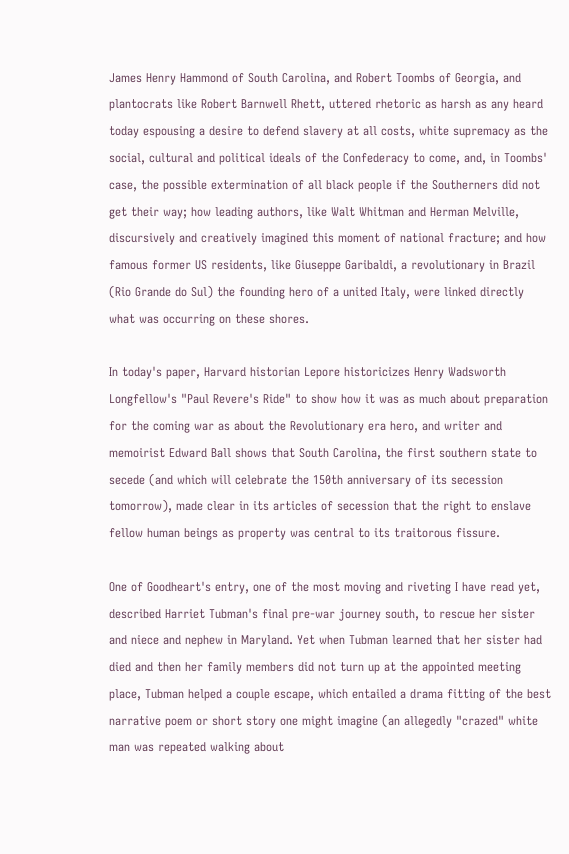James Henry Hammond of South Carolina, and Robert Toombs of Georgia, and plantocrats like Robert Barnwell Rhett, uttered rhetoric as harsh as any heard today espousing a desire to defend slavery at all costs, white supremacy as the social, cultural and political ideals of the Confederacy to come, and, in Toombs' case, the possible extermination of all black people if the Southerners did not get their way; how leading authors, like Walt Whitman and Herman Melville, discursively and creatively imagined this moment of national fracture; and how famous former US residents, like Giuseppe Garibaldi, a revolutionary in Brazil (Rio Grande do Sul) the founding hero of a united Italy, were linked directly what was occurring on these shores.

In today's paper, Harvard historian Lepore historicizes Henry Wadsworth Longfellow's "Paul Revere's Ride" to show how it was as much about preparation for the coming war as about the Revolutionary era hero, and writer and memoirist Edward Ball shows that South Carolina, the first southern state to secede (and which will celebrate the 150th anniversary of its secession tomorrow), made clear in its articles of secession that the right to enslave fellow human beings as property was central to its traitorous fissure.

One of Goodheart's entry, one of the most moving and riveting I have read yet, described Harriet Tubman's final pre-war journey south, to rescue her sister and niece and nephew in Maryland. Yet when Tubman learned that her sister had died and then her family members did not turn up at the appointed meeting place, Tubman helped a couple escape, which entailed a drama fitting of the best narrative poem or short story one might imagine (an allegedly "crazed" white man was repeated walking about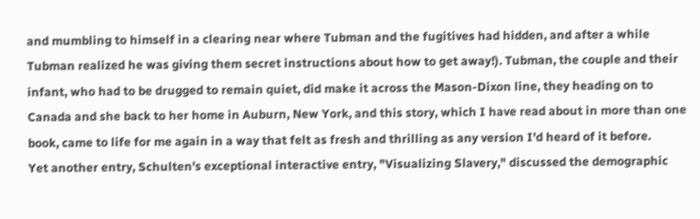and mumbling to himself in a clearing near where Tubman and the fugitives had hidden, and after a while Tubman realized he was giving them secret instructions about how to get away!). Tubman, the couple and their infant, who had to be drugged to remain quiet, did make it across the Mason-Dixon line, they heading on to Canada and she back to her home in Auburn, New York, and this story, which I have read about in more than one book, came to life for me again in a way that felt as fresh and thrilling as any version I'd heard of it before.
Yet another entry, Schulten's exceptional interactive entry, "Visualizing Slavery," discussed the demographic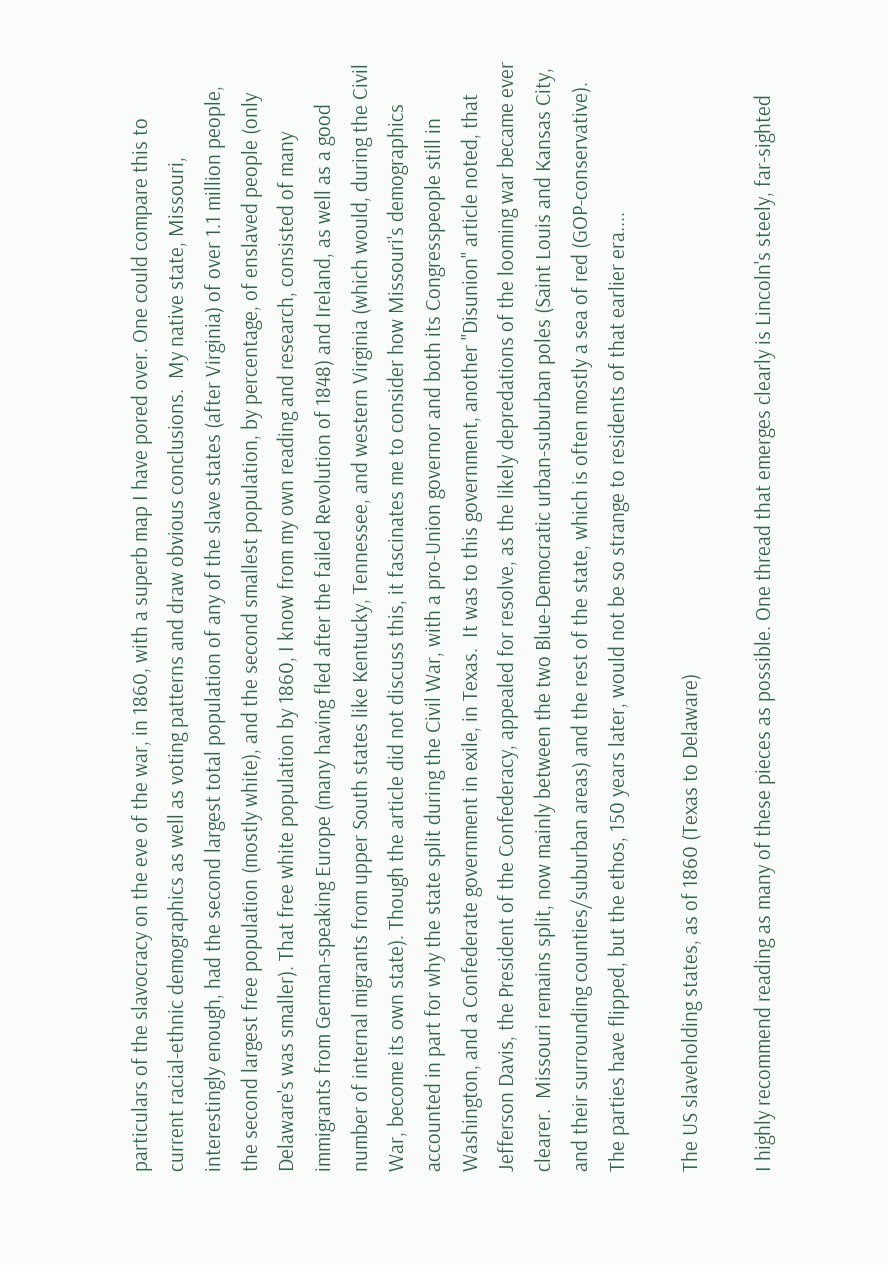particulars of the slavocracy on the eve of the war, in 1860, with a superb map I have pored over. One could compare this to current racial-ethnic demographics as well as voting patterns and draw obvious conclusions.  My native state, Missouri, interestingly enough, had the second largest total population of any of the slave states (after Virginia) of over 1.1 million people, the second largest free population (mostly white), and the second smallest population, by percentage, of enslaved people (only Delaware's was smaller). That free white population by 1860, I know from my own reading and research, consisted of many immigrants from German-speaking Europe (many having fled after the failed Revolution of 1848) and Ireland, as well as a good number of internal migrants from upper South states like Kentucky, Tennessee, and western Virginia (which would, during the Civil War, become its own state). Though the article did not discuss this, it fascinates me to consider how Missouri's demographics accounted in part for why the state split during the Civil War, with a pro-Union governor and both its Congresspeople still in Washington, and a Confederate government in exile, in Texas.  It was to this government, another "Disunion" article noted, that Jefferson Davis, the President of the Confederacy, appealed for resolve, as the likely depredations of the looming war became ever clearer.  Missouri remains split, now mainly between the two Blue-Democratic urban-suburban poles (Saint Louis and Kansas City, and their surrounding counties/suburban areas) and the rest of the state, which is often mostly a sea of red (GOP-conservative). The parties have flipped, but the ethos, 150 years later, would not be so strange to residents of that earlier era....

The US slaveholding states, as of 1860 (Texas to Delaware)

I highly recommend reading as many of these pieces as possible. One thread that emerges clearly is Lincoln's steely, far-sighted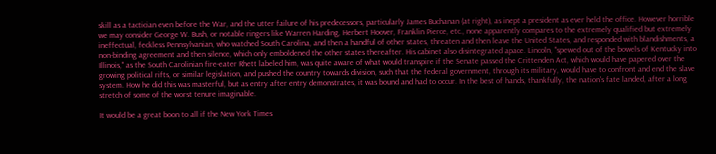skill as a tactician even before the War, and the utter failure of his predecessors, particularly James Buchanan (at right), as inept a president as ever held the office. However horrible we may consider George W. Bush, or notable ringers like Warren Harding, Herbert Hoover, Franklin Pierce, etc., none apparently compares to the extremely qualified but extremely ineffectual, feckless Pennsylvanian, who watched South Carolina, and then a handful of other states, threaten and then leave the United States, and responded with blandishments, a non-binding agreement and then silence, which only emboldened the other states thereafter. His cabinet also disintegrated apace. Lincoln, "spewed out of the bowels of Kentucky into Illinois," as the South Carolinian fire-eater Rhett labeled him, was quite aware of what would transpire if the Senate passed the Crittenden Act, which would have papered over the growing political rifts, or similar legislation, and pushed the country towards division, such that the federal government, through its military, would have to confront and end the slave system. How he did this was masterful, but as entry after entry demonstrates, it was bound and had to occur. In the best of hands, thankfully, the nation's fate landed, after a long stretch of some of the worst tenure imaginable.

It would be a great boon to all if the New York Times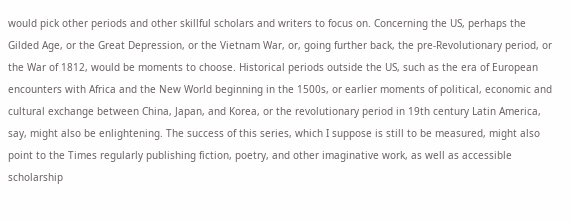would pick other periods and other skillful scholars and writers to focus on. Concerning the US, perhaps the Gilded Age, or the Great Depression, or the Vietnam War, or, going further back, the pre-Revolutionary period, or the War of 1812, would be moments to choose. Historical periods outside the US, such as the era of European encounters with Africa and the New World beginning in the 1500s, or earlier moments of political, economic and cultural exchange between China, Japan, and Korea, or the revolutionary period in 19th century Latin America, say, might also be enlightening. The success of this series, which I suppose is still to be measured, might also point to the Times regularly publishing fiction, poetry, and other imaginative work, as well as accessible scholarship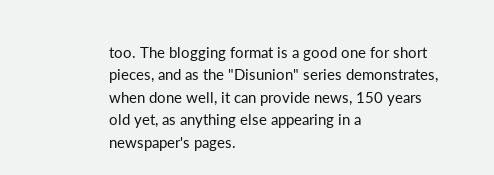too. The blogging format is a good one for short pieces, and as the "Disunion" series demonstrates, when done well, it can provide news, 150 years old yet, as anything else appearing in a newspaper's pages.